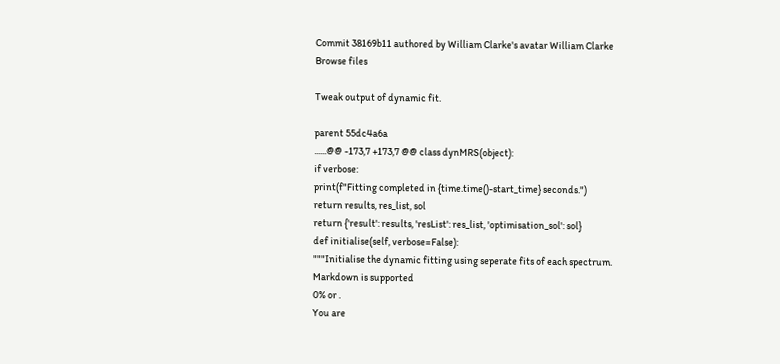Commit 38169b11 authored by William Clarke's avatar William Clarke
Browse files

Tweak output of dynamic fit.

parent 55dc4a6a
......@@ -173,7 +173,7 @@ class dynMRS(object):
if verbose:
print(f"Fitting completed in {time.time()-start_time} seconds.")
return results, res_list, sol
return {'result': results, 'resList': res_list, 'optimisation_sol': sol}
def initialise(self, verbose=False):
"""Initialise the dynamic fitting using seperate fits of each spectrum.
Markdown is supported
0% or .
You are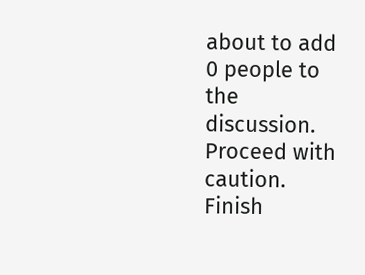about to add 0 people to the discussion. Proceed with caution.
Finish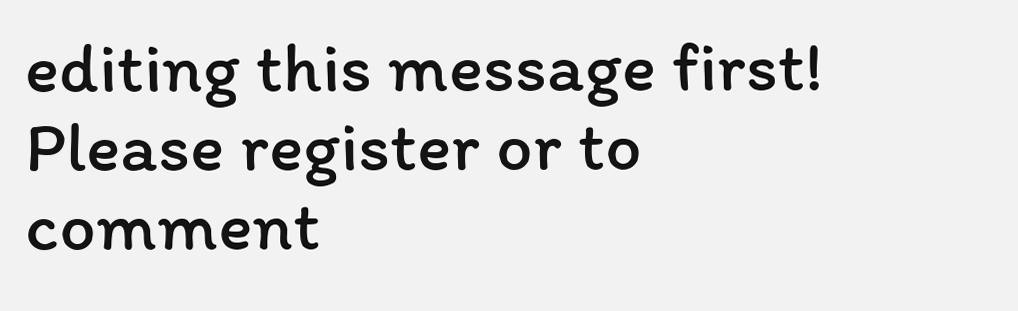editing this message first!
Please register or to comment